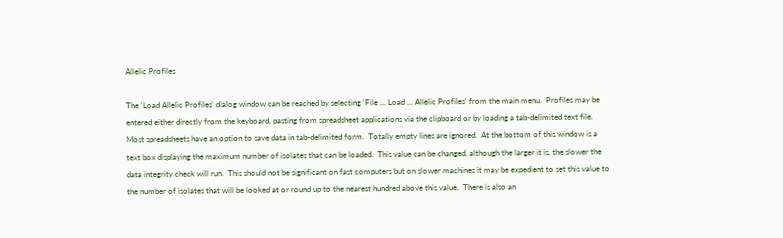Allelic Profiles

The 'Load Allelic Profiles' dialog window can be reached by selecting 'File ... Load ... Allelic Profiles' from the main menu.  Profiles may be entered either directly from the keyboard, pasting from spreadsheet applications via the clipboard or by loading a tab-delimited text file.  Most spreadsheets have an option to save data in tab-delimited form.  Totally empty lines are ignored.  At the bottom of this window is a text box displaying the maximum number of isolates that can be loaded.  This value can be changed, although the larger it is, the slower the data integrity check will run.  This should not be significant on fast computers but on slower machines it may be expedient to set this value to the number of isolates that will be looked at or round up to the nearest hundred above this value.  There is also an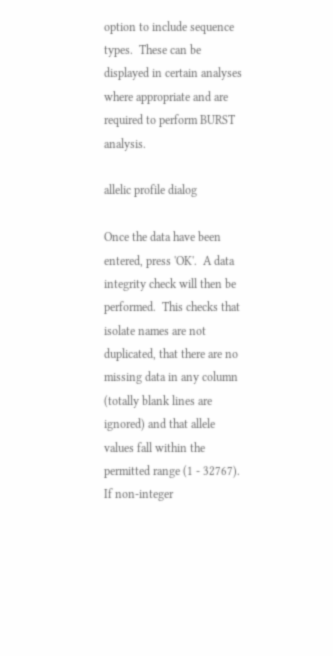option to include sequence types.  These can be displayed in certain analyses where appropriate and are required to perform BURST analysis.

allelic profile dialog

Once the data have been entered, press 'OK'.  A data integrity check will then be performed.  This checks that isolate names are not duplicated, that there are no missing data in any column (totally blank lines are ignored) and that allele values fall within the permitted range (1 - 32767).  If non-integer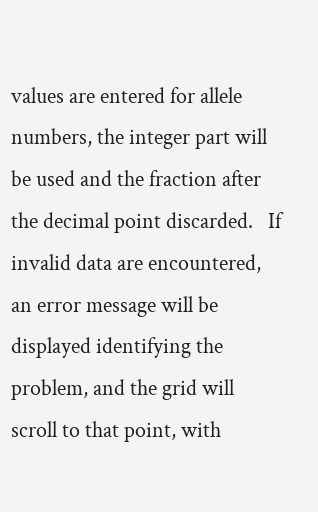values are entered for allele numbers, the integer part will be used and the fraction after the decimal point discarded.   If invalid data are encountered, an error message will be displayed identifying the problem, and the grid will scroll to that point, with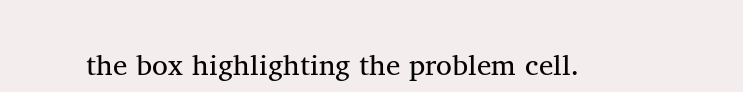the box highlighting the problem cell.